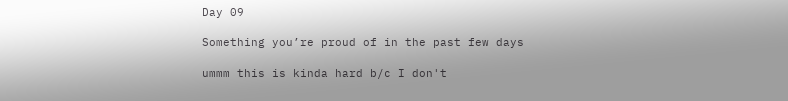Day 09

Something you’re proud of in the past few days

ummm this is kinda hard b/c I don't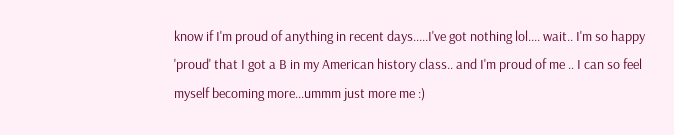know if I'm proud of anything in recent days.....I've got nothing lol.... wait.. I'm so happy 'proud' that I got a B in my American history class.. and I'm proud of me .. I can so feel myself becoming more...ummm just more me :)